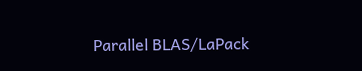Parallel BLAS/LaPack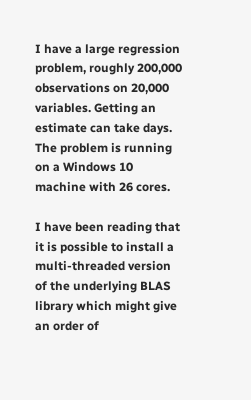I have a large regression problem, roughly 200,000 observations on 20,000 variables. Getting an estimate can take days. The problem is running on a Windows 10 machine with 26 cores.

I have been reading that it is possible to install a multi-threaded version of the underlying BLAS library which might give an order of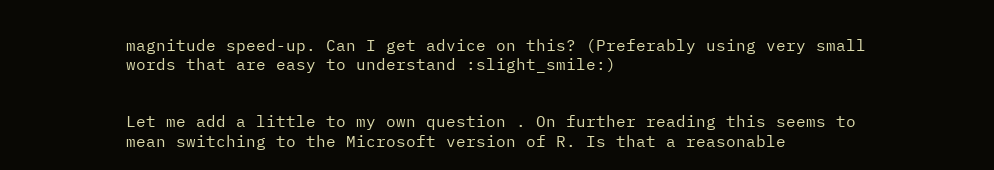magnitude speed-up. Can I get advice on this? (Preferably using very small words that are easy to understand :slight_smile:)


Let me add a little to my own question . On further reading this seems to mean switching to the Microsoft version of R. Is that a reasonable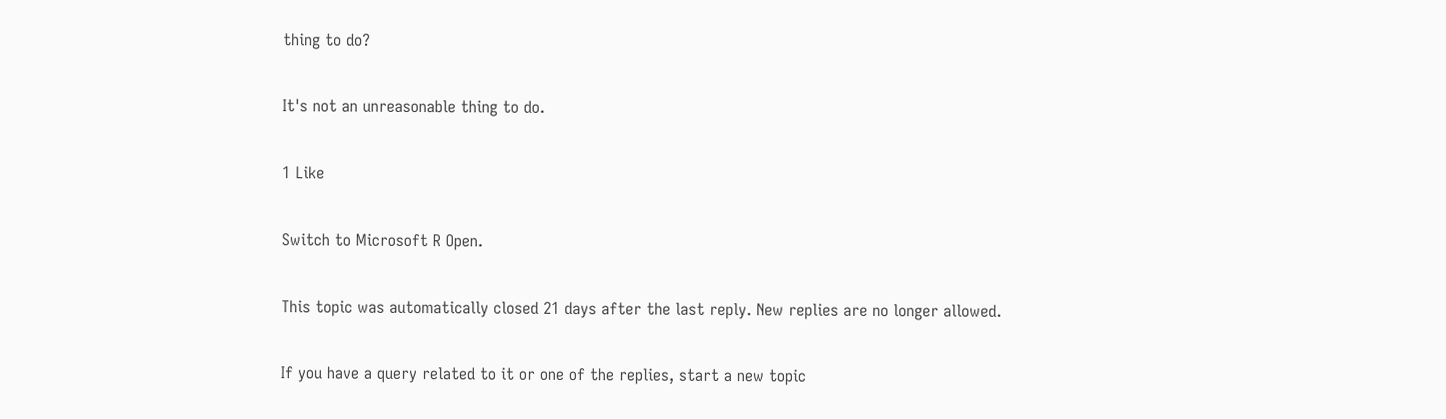thing to do?

It's not an unreasonable thing to do.

1 Like

Switch to Microsoft R Open.

This topic was automatically closed 21 days after the last reply. New replies are no longer allowed.

If you have a query related to it or one of the replies, start a new topic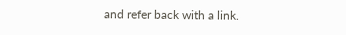and refer back with a link.